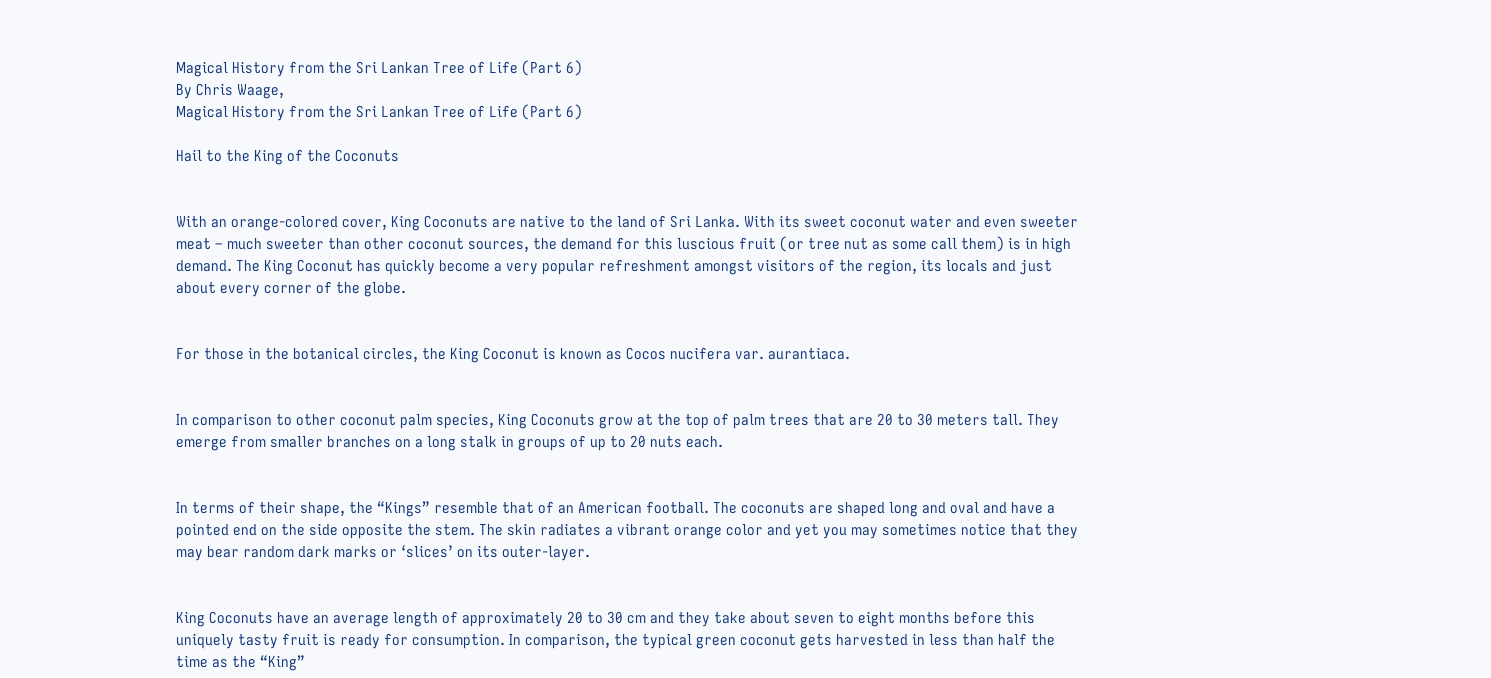Magical History from the Sri Lankan Tree of Life (Part 6)
By Chris Waage,
Magical History from the Sri Lankan Tree of Life (Part 6)

Hail to the King of the Coconuts


With an orange-colored cover, King Coconuts are native to the land of Sri Lanka. With its sweet coconut water and even sweeter meat – much sweeter than other coconut sources, the demand for this luscious fruit (or tree nut as some call them) is in high demand. The King Coconut has quickly become a very popular refreshment amongst visitors of the region, its locals and just about every corner of the globe.


For those in the botanical circles, the King Coconut is known as Cocos nucifera var. aurantiaca.


In comparison to other coconut palm species, King Coconuts grow at the top of palm trees that are 20 to 30 meters tall. They emerge from smaller branches on a long stalk in groups of up to 20 nuts each.


In terms of their shape, the “Kings” resemble that of an American football. The coconuts are shaped long and oval and have a pointed end on the side opposite the stem. The skin radiates a vibrant orange color and yet you may sometimes notice that they may bear random dark marks or ‘slices’ on its outer-layer.


King Coconuts have an average length of approximately 20 to 30 cm and they take about seven to eight months before this uniquely tasty fruit is ready for consumption. In comparison, the typical green coconut gets harvested in less than half the time as the “King”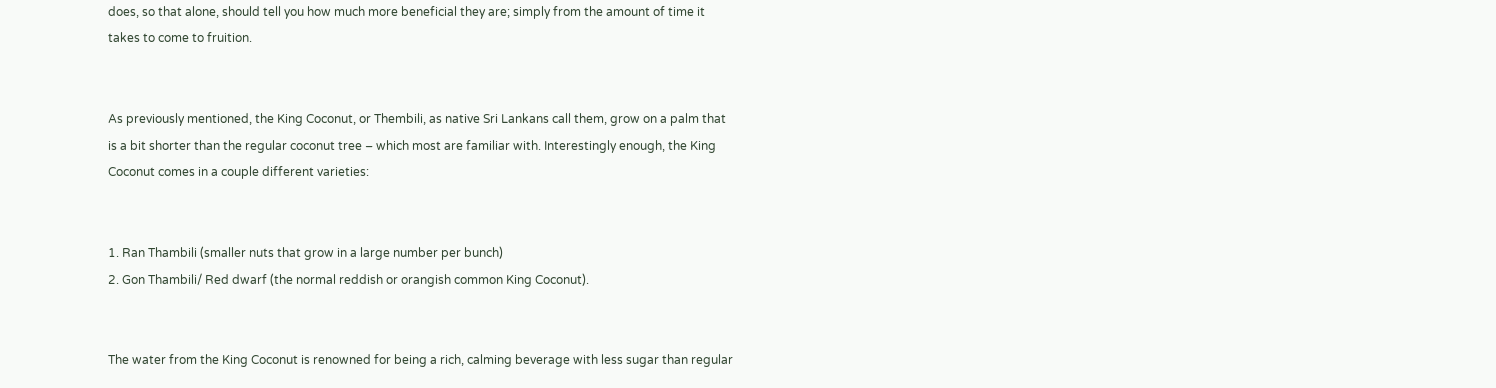does, so that alone, should tell you how much more beneficial they are; simply from the amount of time it takes to come to fruition.


As previously mentioned, the King Coconut, or Thembili, as native Sri Lankans call them, grow on a palm that is a bit shorter than the regular coconut tree – which most are familiar with. Interestingly enough, the King Coconut comes in a couple different varieties:


1. Ran Thambili (smaller nuts that grow in a large number per bunch)
2. Gon Thambili/ Red dwarf (the normal reddish or orangish common King Coconut).


The water from the King Coconut is renowned for being a rich, calming beverage with less sugar than regular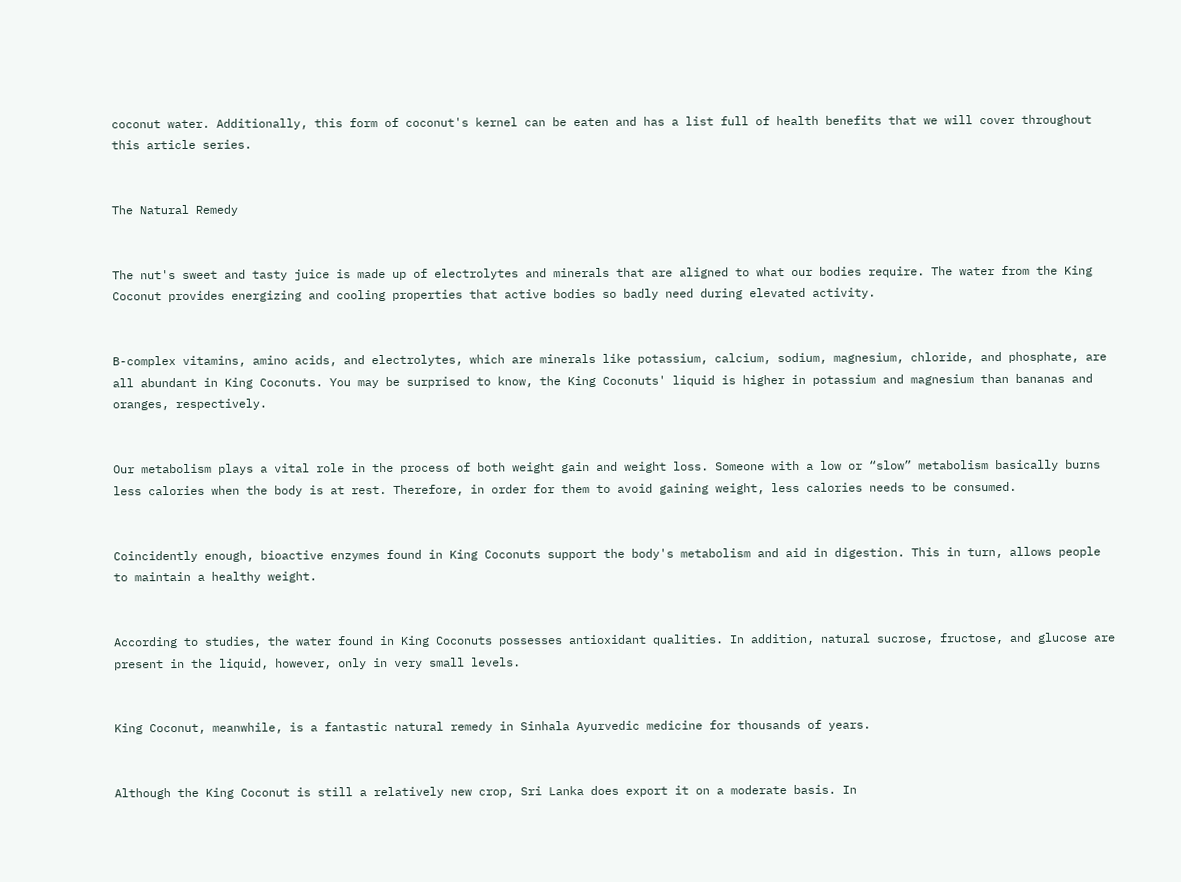coconut water. Additionally, this form of coconut's kernel can be eaten and has a list full of health benefits that we will cover throughout this article series.


The Natural Remedy


The nut's sweet and tasty juice is made up of electrolytes and minerals that are aligned to what our bodies require. The water from the King Coconut provides energizing and cooling properties that active bodies so badly need during elevated activity.


B-complex vitamins, amino acids, and electrolytes, which are minerals like potassium, calcium, sodium, magnesium, chloride, and phosphate, are all abundant in King Coconuts. You may be surprised to know, the King Coconuts' liquid is higher in potassium and magnesium than bananas and oranges, respectively.


Our metabolism plays a vital role in the process of both weight gain and weight loss. Someone with a low or “slow” metabolism basically burns less calories when the body is at rest. Therefore, in order for them to avoid gaining weight, less calories needs to be consumed.


Coincidently enough, bioactive enzymes found in King Coconuts support the body's metabolism and aid in digestion. This in turn, allows people to maintain a healthy weight.


According to studies, the water found in King Coconuts possesses antioxidant qualities. In addition, natural sucrose, fructose, and glucose are present in the liquid, however, only in very small levels.


King Coconut, meanwhile, is a fantastic natural remedy in Sinhala Ayurvedic medicine for thousands of years.


Although the King Coconut is still a relatively new crop, Sri Lanka does export it on a moderate basis. In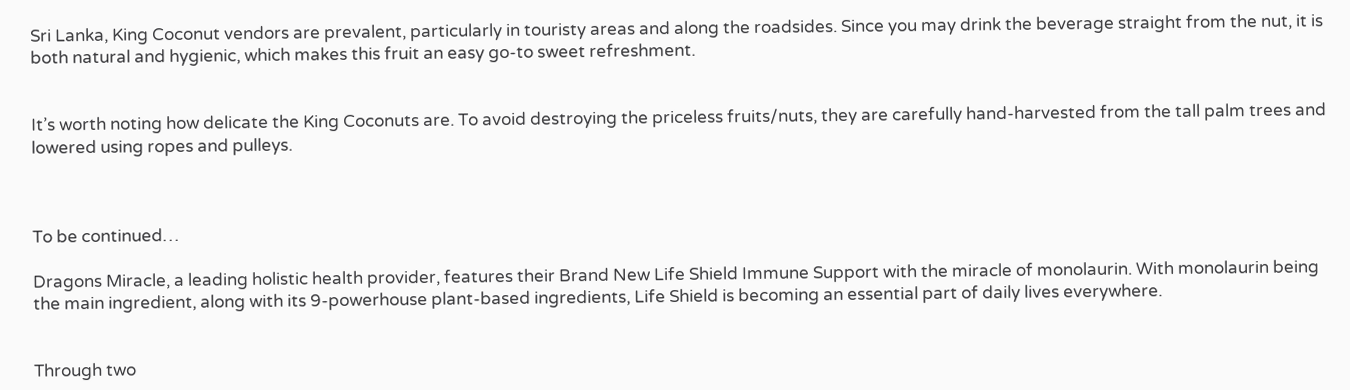Sri Lanka, King Coconut vendors are prevalent, particularly in touristy areas and along the roadsides. Since you may drink the beverage straight from the nut, it is both natural and hygienic, which makes this fruit an easy go-to sweet refreshment.


It’s worth noting how delicate the King Coconuts are. To avoid destroying the priceless fruits/nuts, they are carefully hand-harvested from the tall palm trees and lowered using ropes and pulleys.



To be continued…

Dragons Miracle, a leading holistic health provider, features their Brand New Life Shield Immune Support with the miracle of monolaurin. With monolaurin being the main ingredient, along with its 9-powerhouse plant-based ingredients, Life Shield is becoming an essential part of daily lives everywhere.


Through two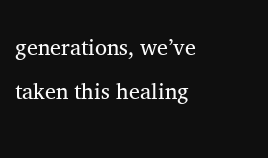generations, we’ve taken this healing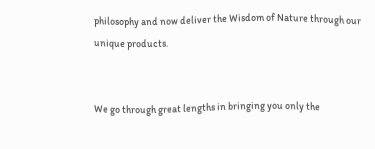philosophy and now deliver the Wisdom of Nature through our unique products.


We go through great lengths in bringing you only the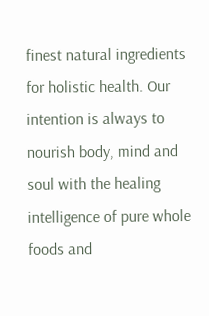finest natural ingredients for holistic health. Our intention is always to nourish body, mind and soul with the healing intelligence of pure whole foods and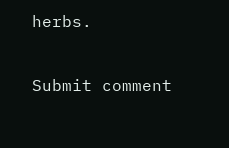herbs.

Submit comment